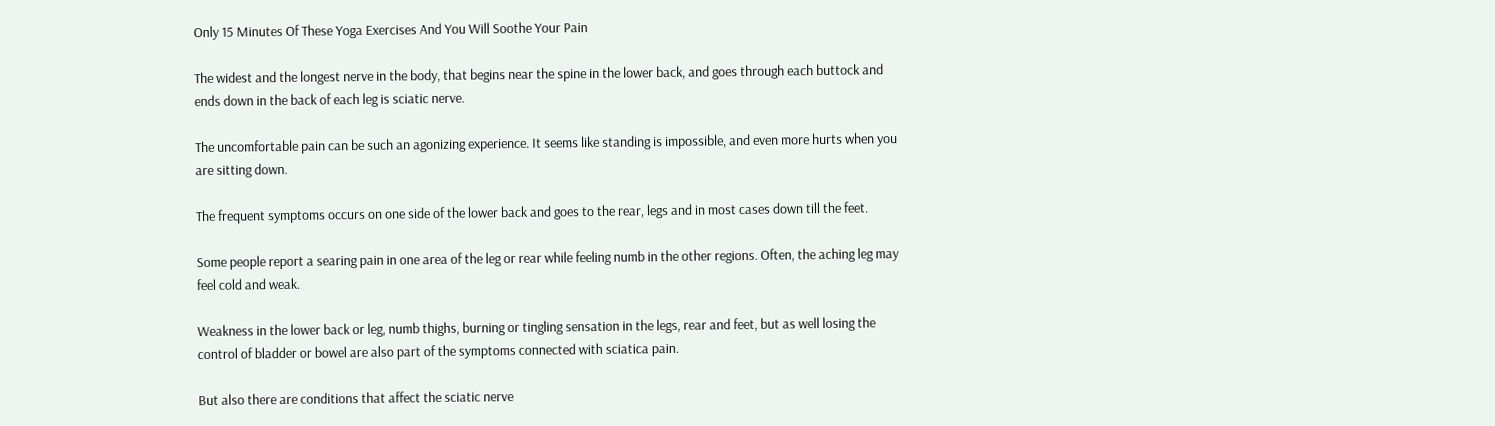Only 15 Minutes Of These Yoga Exercises And You Will Soothe Your Pain

The widest and the longest nerve in the body, that begins near the spine in the lower back, and goes through each buttock and ends down in the back of each leg is sciatic nerve.

The uncomfortable pain can be such an agonizing experience. It seems like standing is impossible, and even more hurts when you are sitting down.

The frequent symptoms occurs on one side of the lower back and goes to the rear, legs and in most cases down till the feet.

Some people report a searing pain in one area of the leg or rear while feeling numb in the other regions. Often, the aching leg may feel cold and weak.

Weakness in the lower back or leg, numb thighs, burning or tingling sensation in the legs, rear and feet, but as well losing the control of bladder or bowel are also part of the symptoms connected with sciatica pain.

But also there are conditions that affect the sciatic nerve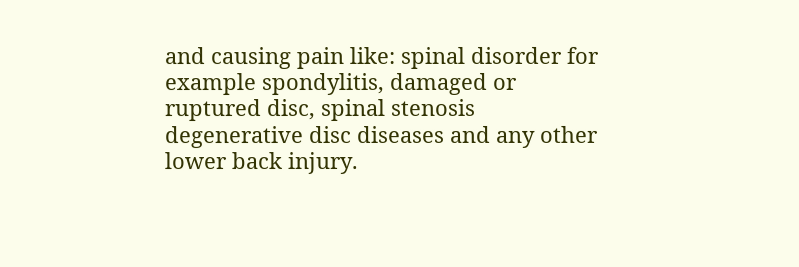and causing pain like: spinal disorder for example spondylitis, damaged or ruptured disc, spinal stenosis degenerative disc diseases and any other lower back injury.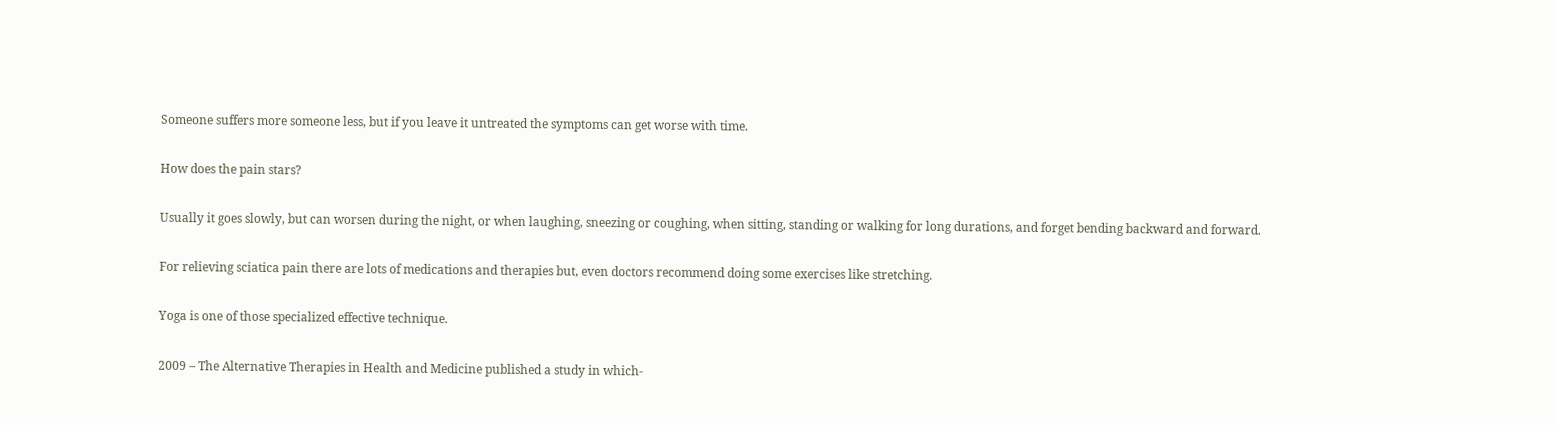Someone suffers more someone less, but if you leave it untreated the symptoms can get worse with time.

How does the pain stars?

Usually it goes slowly, but can worsen during the night, or when laughing, sneezing or coughing, when sitting, standing or walking for long durations, and forget bending backward and forward.

For relieving sciatica pain there are lots of medications and therapies but, even doctors recommend doing some exercises like stretching.

Yoga is one of those specialized effective technique.

2009 – The Alternative Therapies in Health and Medicine published a study in which-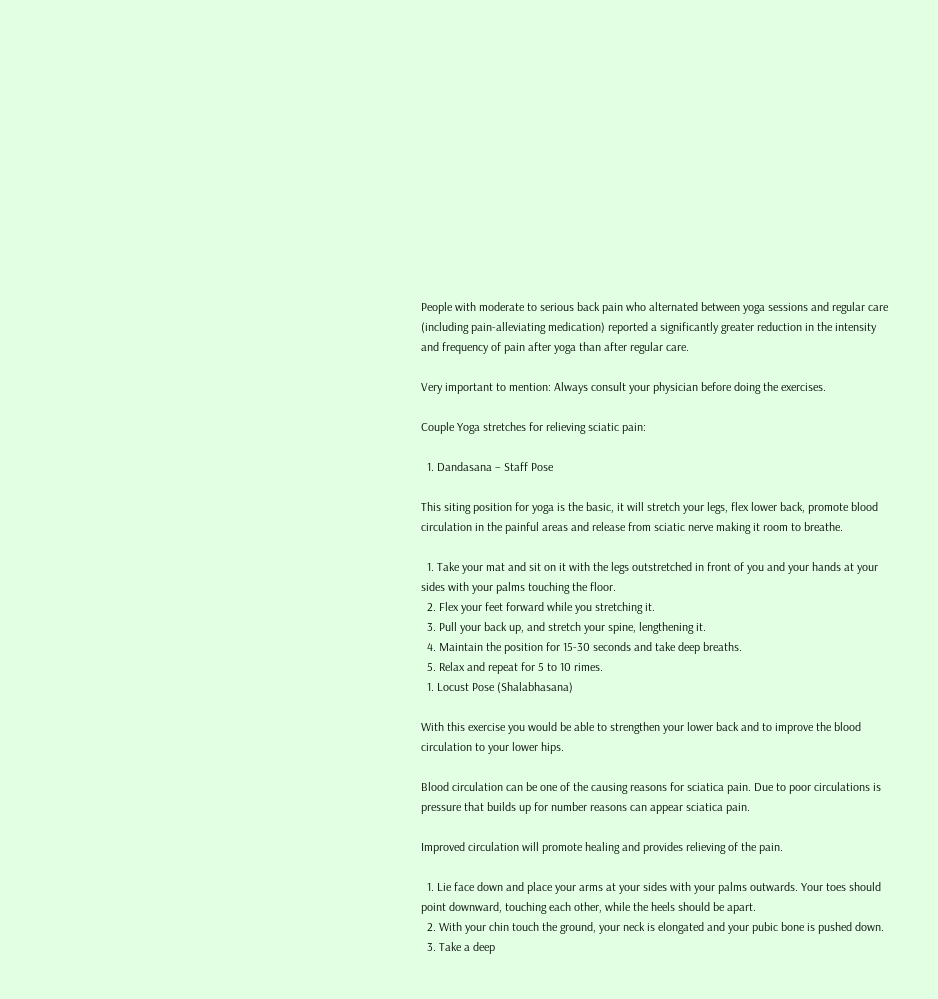People with moderate to serious back pain who alternated between yoga sessions and regular care (including pain-alleviating medication) reported a significantly greater reduction in the intensity and frequency of pain after yoga than after regular care.

Very important to mention: Always consult your physician before doing the exercises.

Couple Yoga stretches for relieving sciatic pain:

  1. Dandasana – Staff Pose

This siting position for yoga is the basic, it will stretch your legs, flex lower back, promote blood circulation in the painful areas and release from sciatic nerve making it room to breathe.

  1. Take your mat and sit on it with the legs outstretched in front of you and your hands at your sides with your palms touching the floor.
  2. Flex your feet forward while you stretching it.
  3. Pull your back up, and stretch your spine, lengthening it.
  4. Maintain the position for 15-30 seconds and take deep breaths.
  5. Relax and repeat for 5 to 10 rimes.
  1. Locust Pose (Shalabhasana)

With this exercise you would be able to strengthen your lower back and to improve the blood circulation to your lower hips.

Blood circulation can be one of the causing reasons for sciatica pain. Due to poor circulations is pressure that builds up for number reasons can appear sciatica pain.

Improved circulation will promote healing and provides relieving of the pain.

  1. Lie face down and place your arms at your sides with your palms outwards. Your toes should point downward, touching each other, while the heels should be apart.
  2. With your chin touch the ground, your neck is elongated and your pubic bone is pushed down.
  3. Take a deep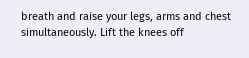breath and raise your legs, arms and chest simultaneously. Lift the knees off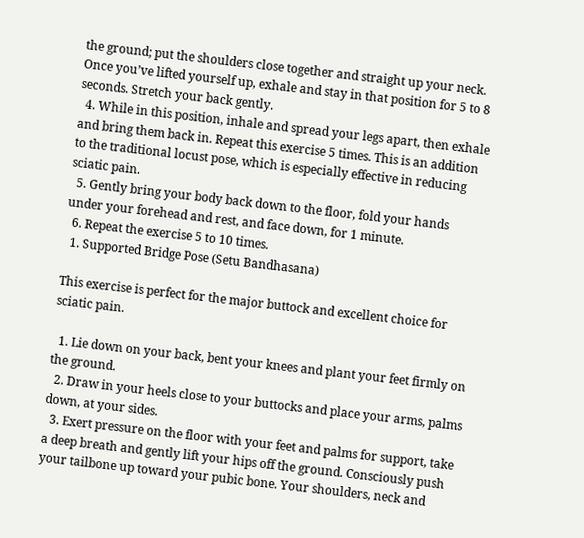the ground; put the shoulders close together and straight up your neck. Once you’ve lifted yourself up, exhale and stay in that position for 5 to 8 seconds. Stretch your back gently.
  4. While in this position, inhale and spread your legs apart, then exhale and bring them back in. Repeat this exercise 5 times. This is an addition to the traditional locust pose, which is especially effective in reducing sciatic pain.
  5. Gently bring your body back down to the floor, fold your hands under your forehead and rest, and face down, for 1 minute.
  6. Repeat the exercise 5 to 10 times.
  1. Supported Bridge Pose (Setu Bandhasana)

This exercise is perfect for the major buttock and excellent choice for sciatic pain.

  1. Lie down on your back, bent your knees and plant your feet firmly on the ground.
  2. Draw in your heels close to your buttocks and place your arms, palms down, at your sides.
  3. Exert pressure on the floor with your feet and palms for support, take a deep breath and gently lift your hips off the ground. Consciously push your tailbone up toward your pubic bone. Your shoulders, neck and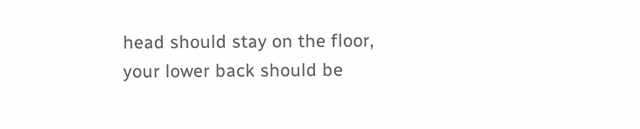head should stay on the floor, your lower back should be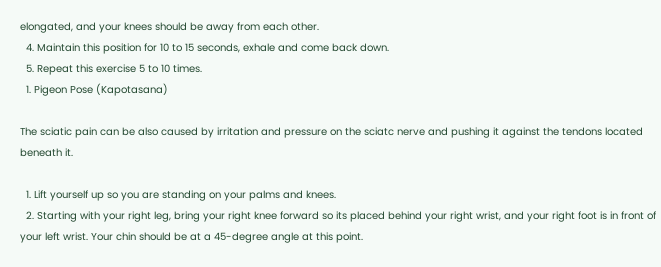elongated, and your knees should be away from each other.
  4. Maintain this position for 10 to 15 seconds, exhale and come back down.
  5. Repeat this exercise 5 to 10 times.
  1. Pigeon Pose (Kapotasana)

The sciatic pain can be also caused by irritation and pressure on the sciatc nerve and pushing it against the tendons located beneath it.

  1. Lift yourself up so you are standing on your palms and knees.
  2. Starting with your right leg, bring your right knee forward so its placed behind your right wrist, and your right foot is in front of your left wrist. Your chin should be at a 45-degree angle at this point.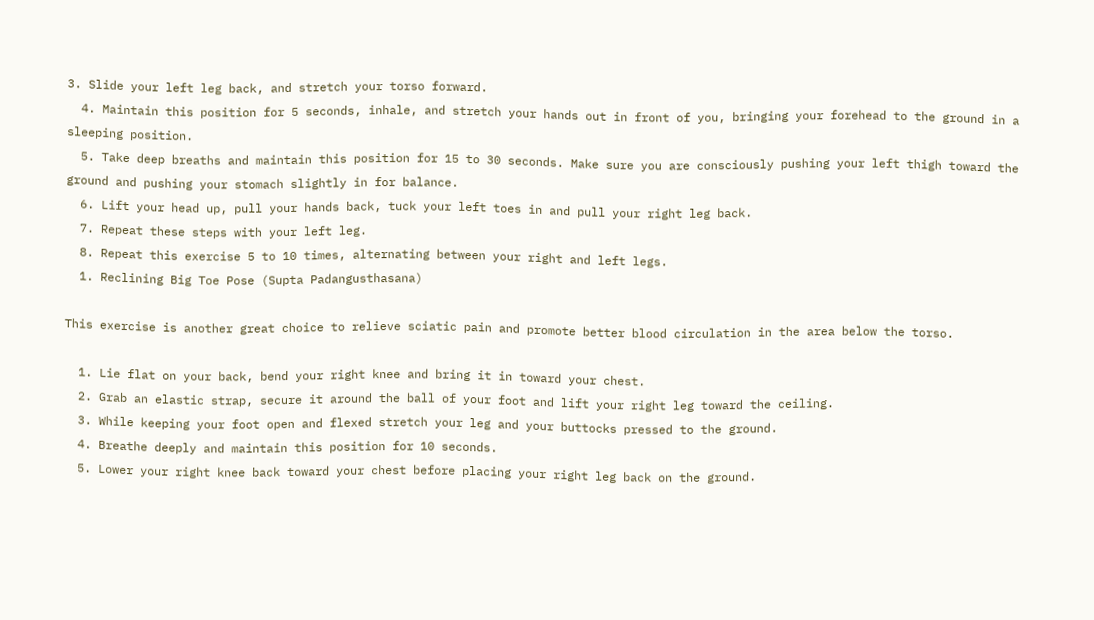3. Slide your left leg back, and stretch your torso forward.
  4. Maintain this position for 5 seconds, inhale, and stretch your hands out in front of you, bringing your forehead to the ground in a sleeping position.
  5. Take deep breaths and maintain this position for 15 to 30 seconds. Make sure you are consciously pushing your left thigh toward the ground and pushing your stomach slightly in for balance.
  6. Lift your head up, pull your hands back, tuck your left toes in and pull your right leg back.
  7. Repeat these steps with your left leg.
  8. Repeat this exercise 5 to 10 times, alternating between your right and left legs.
  1. Reclining Big Toe Pose (Supta Padangusthasana)

This exercise is another great choice to relieve sciatic pain and promote better blood circulation in the area below the torso.

  1. Lie flat on your back, bend your right knee and bring it in toward your chest.
  2. Grab an elastic strap, secure it around the ball of your foot and lift your right leg toward the ceiling.
  3. While keeping your foot open and flexed stretch your leg and your buttocks pressed to the ground.
  4. Breathe deeply and maintain this position for 10 seconds.
  5. Lower your right knee back toward your chest before placing your right leg back on the ground.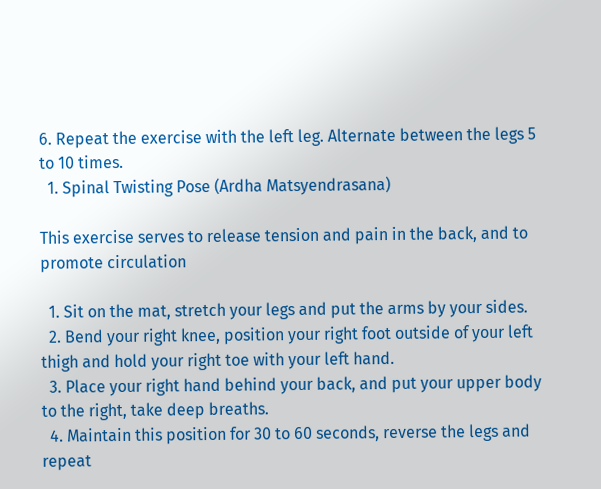6. Repeat the exercise with the left leg. Alternate between the legs 5 to 10 times.
  1. Spinal Twisting Pose (Ardha Matsyendrasana)

This exercise serves to release tension and pain in the back, and to promote circulation

  1. Sit on the mat, stretch your legs and put the arms by your sides.
  2. Bend your right knee, position your right foot outside of your left thigh and hold your right toe with your left hand.
  3. Place your right hand behind your back, and put your upper body to the right, take deep breaths.
  4. Maintain this position for 30 to 60 seconds, reverse the legs and repeat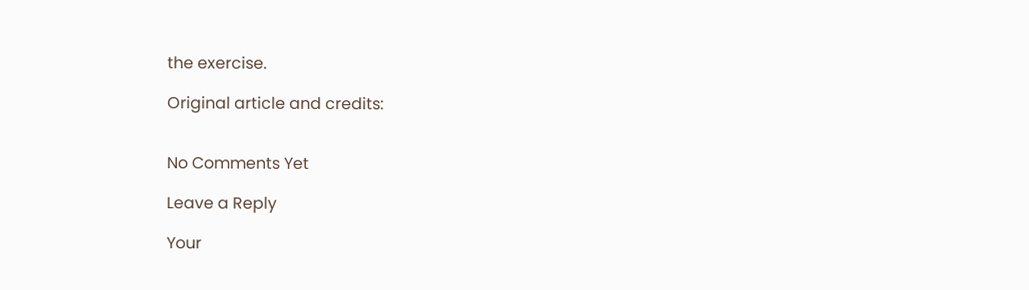the exercise.

Original article and credits:


No Comments Yet

Leave a Reply

Your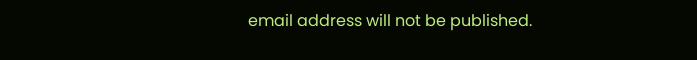email address will not be published.